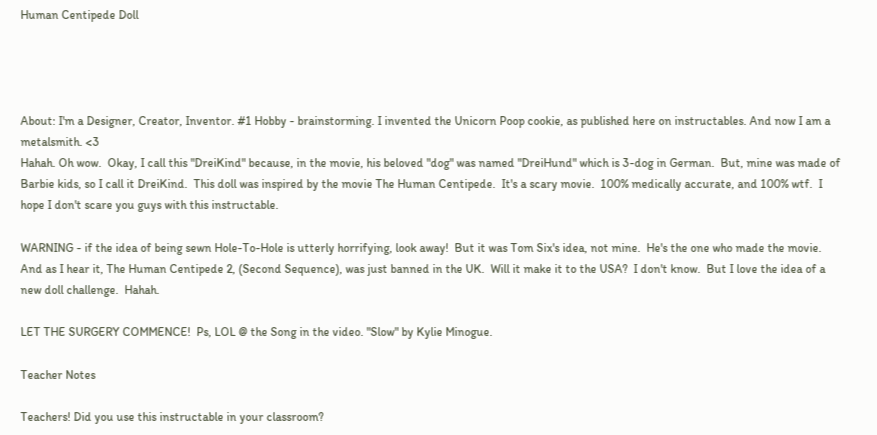Human Centipede Doll




About: I'm a Designer, Creator, Inventor. #1 Hobby - brainstorming. I invented the Unicorn Poop cookie, as published here on instructables. And now I am a metalsmith. <3
Hahah. Oh wow.  Okay, I call this "DreiKind" because, in the movie, his beloved "dog" was named "DreiHund" which is 3-dog in German.  But, mine was made of Barbie kids, so I call it DreiKind.  This doll was inspired by the movie The Human Centipede.  It's a scary movie.  100% medically accurate, and 100% wtf.  I hope I don't scare you guys with this instructable.

WARNING - if the idea of being sewn Hole-To-Hole is utterly horrifying, look away!  But it was Tom Six's idea, not mine.  He's the one who made the movie.  And as I hear it, The Human Centipede 2, (Second Sequence), was just banned in the UK.  Will it make it to the USA?  I don't know.  But I love the idea of a new doll challenge.  Hahah.

LET THE SURGERY COMMENCE!  Ps, LOL @ the Song in the video. "Slow" by Kylie Minogue.

Teacher Notes

Teachers! Did you use this instructable in your classroom?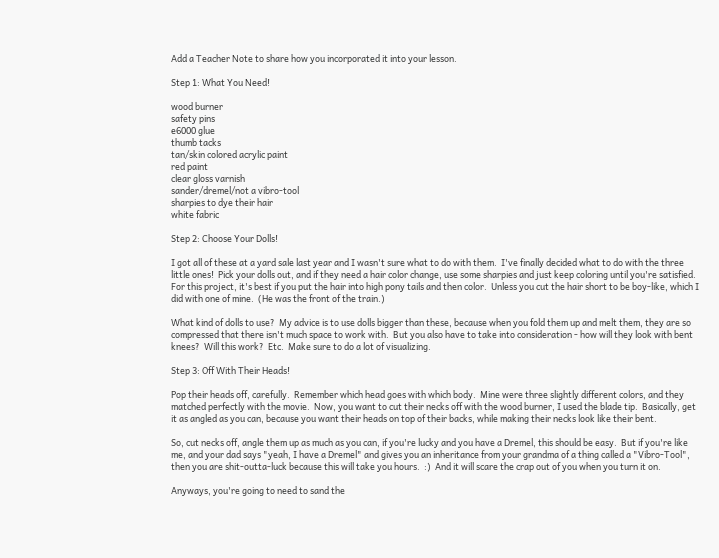Add a Teacher Note to share how you incorporated it into your lesson.

Step 1: What You Need!

wood burner
safety pins
e6000 glue
thumb tacks
tan/skin colored acrylic paint
red paint
clear gloss varnish
sander/dremel/not a vibro-tool
sharpies to dye their hair
white fabric

Step 2: Choose Your Dolls!

I got all of these at a yard sale last year and I wasn't sure what to do with them.  I've finally decided what to do with the three little ones!  Pick your dolls out, and if they need a hair color change, use some sharpies and just keep coloring until you're satisfied.  For this project, it's best if you put the hair into high pony tails and then color.  Unless you cut the hair short to be boy-like, which I did with one of mine.  (He was the front of the train.)

What kind of dolls to use?  My advice is to use dolls bigger than these, because when you fold them up and melt them, they are so compressed that there isn't much space to work with.  But you also have to take into consideration - how will they look with bent knees?  Will this work?  Etc.  Make sure to do a lot of visualizing.

Step 3: Off With Their Heads!

Pop their heads off, carefully.  Remember which head goes with which body.  Mine were three slightly different colors, and they matched perfectly with the movie.  Now, you want to cut their necks off with the wood burner, I used the blade tip.  Basically, get it as angled as you can, because you want their heads on top of their backs, while making their necks look like their bent.

So, cut necks off, angle them up as much as you can, if you're lucky and you have a Dremel, this should be easy.  But if you're like me, and your dad says "yeah, I have a Dremel" and gives you an inheritance from your grandma of a thing called a "Vibro-Tool", then you are shit-outta-luck because this will take you hours.  :)  And it will scare the crap out of you when you turn it on.

Anyways, you're going to need to sand the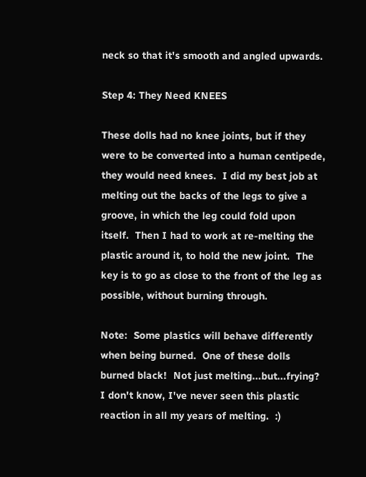neck so that it's smooth and angled upwards.

Step 4: They Need KNEES

These dolls had no knee joints, but if they were to be converted into a human centipede, they would need knees.  I did my best job at melting out the backs of the legs to give a groove, in which the leg could fold upon itself.  Then I had to work at re-melting the plastic around it, to hold the new joint.  The key is to go as close to the front of the leg as possible, without burning through.

Note:  Some plastics will behave differently when being burned.  One of these dolls burned black!  Not just melting...but...frying?  I don't know, I've never seen this plastic reaction in all my years of melting.  :)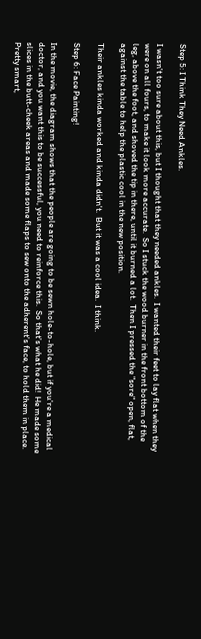Step 5: I Think They Need Ankles.

I wasn't too sure about this, but I thought that they needed ankles.  I wanted their feet to lay flat when they were on all fours, to make it look more accurate.  So I stuck the wood burner in the front bottom of the leg, above the foot, and shoved the tip in there, until it burned a lot.  Then I pressed the "sore" open, flat, against the table to help the plastic cool in the new position.

Their ankles kinda worked and kinda didn't.  But it was a cool idea.  I think.

Step 6: Face Painting!

In the movie, the diagram shows that the people are going to be sewn hole-to-hole, but if you're a medical doctor, and you want this to be successful, you need to reinforce this.  So that's what he did!  He made some slices in the butt-cheek areas and made some flaps to sew onto the adherent's face, to hold them in place.  Pretty smart,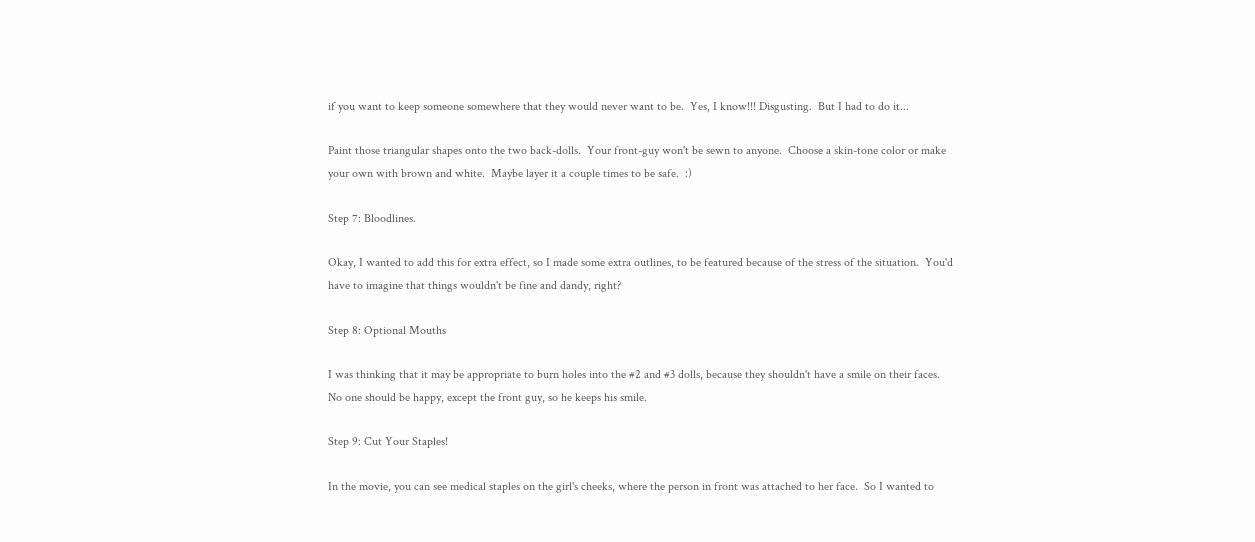if you want to keep someone somewhere that they would never want to be.  Yes, I know!!! Disgusting.  But I had to do it...

Paint those triangular shapes onto the two back-dolls.  Your front-guy won't be sewn to anyone.  Choose a skin-tone color or make your own with brown and white.  Maybe layer it a couple times to be safe.  :)

Step 7: Bloodlines.

Okay, I wanted to add this for extra effect, so I made some extra outlines, to be featured because of the stress of the situation.  You'd have to imagine that things wouldn't be fine and dandy, right?

Step 8: Optional Mouths

I was thinking that it may be appropriate to burn holes into the #2 and #3 dolls, because they shouldn't have a smile on their faces.  No one should be happy, except the front guy, so he keeps his smile.

Step 9: Cut Your Staples!

In the movie, you can see medical staples on the girl's cheeks, where the person in front was attached to her face.  So I wanted to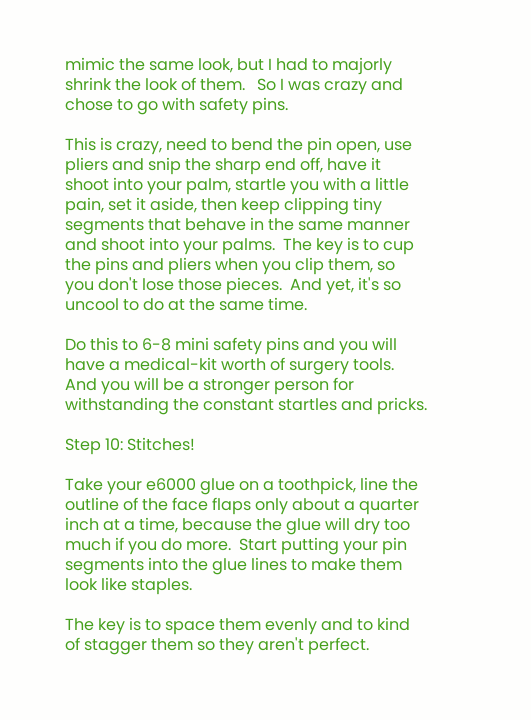mimic the same look, but I had to majorly shrink the look of them.   So I was crazy and chose to go with safety pins.

This is crazy, need to bend the pin open, use pliers and snip the sharp end off, have it shoot into your palm, startle you with a little pain, set it aside, then keep clipping tiny segments that behave in the same manner and shoot into your palms.  The key is to cup the pins and pliers when you clip them, so you don't lose those pieces.  And yet, it's so uncool to do at the same time.

Do this to 6-8 mini safety pins and you will have a medical-kit worth of surgery tools.  And you will be a stronger person for withstanding the constant startles and pricks.

Step 10: Stitches!

Take your e6000 glue on a toothpick, line the outline of the face flaps only about a quarter inch at a time, because the glue will dry too much if you do more.  Start putting your pin segments into the glue lines to make them look like staples.

The key is to space them evenly and to kind of stagger them so they aren't perfect.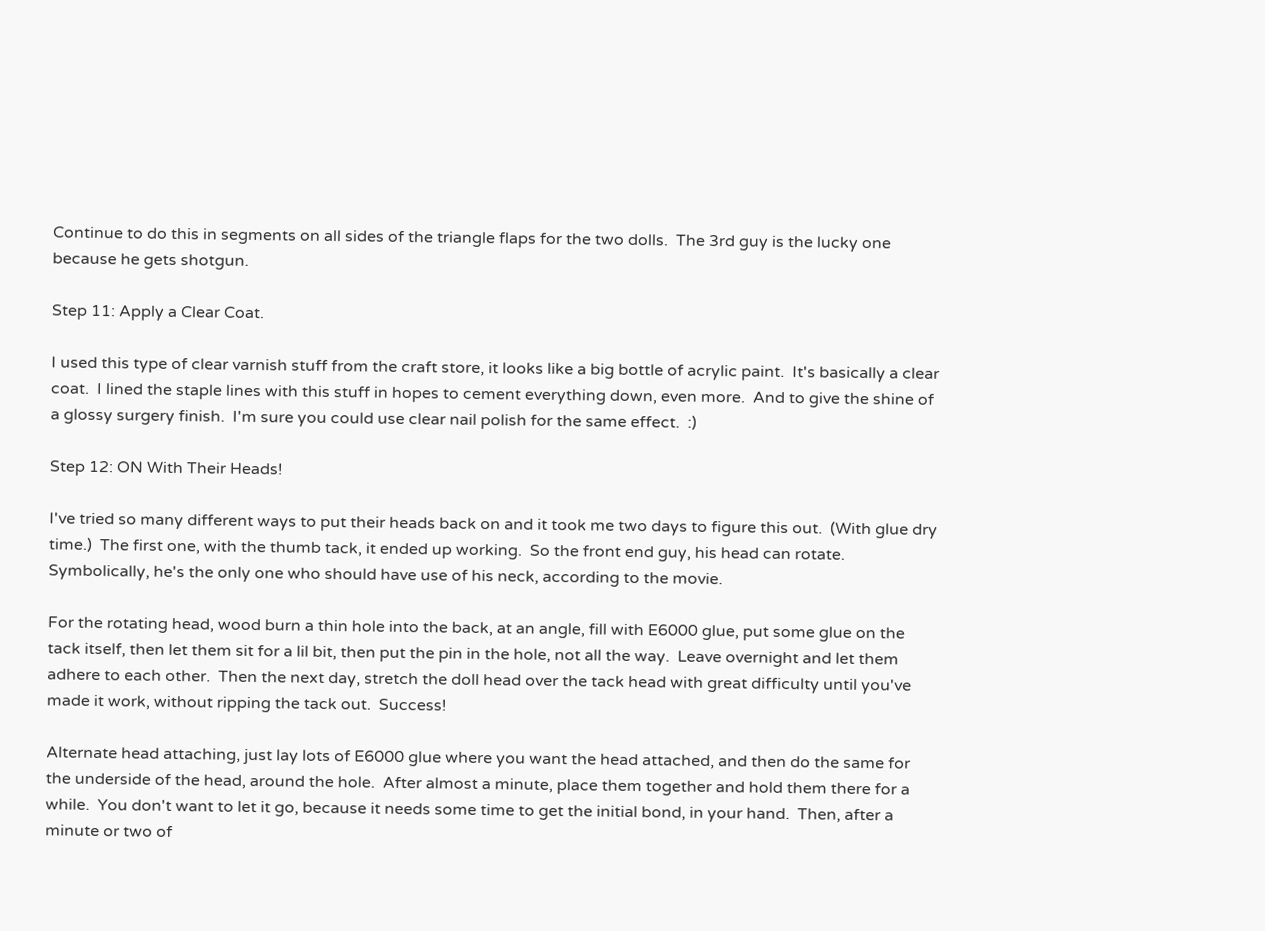Continue to do this in segments on all sides of the triangle flaps for the two dolls.  The 3rd guy is the lucky one because he gets shotgun.

Step 11: Apply a Clear Coat.

I used this type of clear varnish stuff from the craft store, it looks like a big bottle of acrylic paint.  It's basically a clear coat.  I lined the staple lines with this stuff in hopes to cement everything down, even more.  And to give the shine of a glossy surgery finish.  I'm sure you could use clear nail polish for the same effect.  :)

Step 12: ON With Their Heads!

I've tried so many different ways to put their heads back on and it took me two days to figure this out.  (With glue dry time.)  The first one, with the thumb tack, it ended up working.  So the front end guy, his head can rotate.  Symbolically, he's the only one who should have use of his neck, according to the movie.

For the rotating head, wood burn a thin hole into the back, at an angle, fill with E6000 glue, put some glue on the tack itself, then let them sit for a lil bit, then put the pin in the hole, not all the way.  Leave overnight and let them adhere to each other.  Then the next day, stretch the doll head over the tack head with great difficulty until you've made it work, without ripping the tack out.  Success!

Alternate head attaching, just lay lots of E6000 glue where you want the head attached, and then do the same for the underside of the head, around the hole.  After almost a minute, place them together and hold them there for a while.  You don't want to let it go, because it needs some time to get the initial bond, in your hand.  Then, after a minute or two of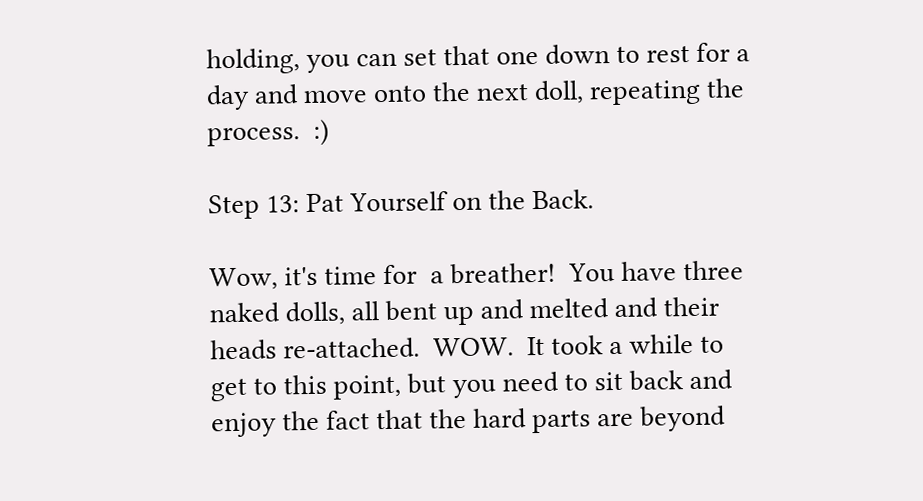holding, you can set that one down to rest for a day and move onto the next doll, repeating the process.  :)

Step 13: Pat Yourself on the Back.

Wow, it's time for  a breather!  You have three naked dolls, all bent up and melted and their heads re-attached.  WOW.  It took a while to get to this point, but you need to sit back and enjoy the fact that the hard parts are beyond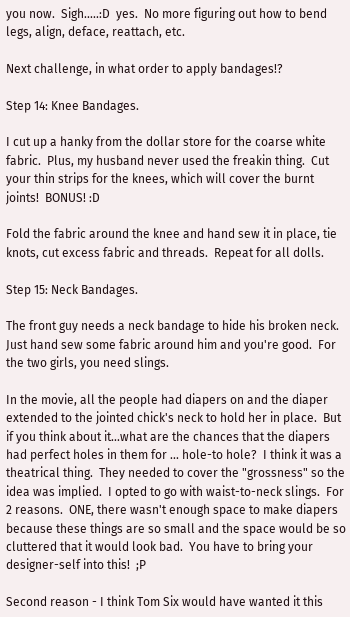you now.  Sigh.....:D  yes.  No more figuring out how to bend legs, align, deface, reattach, etc.

Next challenge, in what order to apply bandages!?

Step 14: Knee Bandages.

I cut up a hanky from the dollar store for the coarse white fabric.  Plus, my husband never used the freakin thing.  Cut your thin strips for the knees, which will cover the burnt joints!  BONUS! :D

Fold the fabric around the knee and hand sew it in place, tie knots, cut excess fabric and threads.  Repeat for all dolls.

Step 15: Neck Bandages.

The front guy needs a neck bandage to hide his broken neck.  Just hand sew some fabric around him and you're good.  For the two girls, you need slings.

In the movie, all the people had diapers on and the diaper extended to the jointed chick's neck to hold her in place.  But if you think about it...what are the chances that the diapers had perfect holes in them for ... hole-to hole?  I think it was a theatrical thing.  They needed to cover the "grossness" so the idea was implied.  I opted to go with waist-to-neck slings.  For 2 reasons.  ONE, there wasn't enough space to make diapers because these things are so small and the space would be so cluttered that it would look bad.  You have to bring your designer-self into this!  ;P

Second reason - I think Tom Six would have wanted it this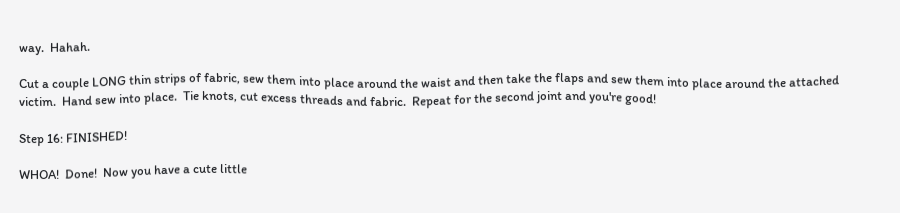way.  Hahah.

Cut a couple LONG thin strips of fabric, sew them into place around the waist and then take the flaps and sew them into place around the attached victim.  Hand sew into place.  Tie knots, cut excess threads and fabric.  Repeat for the second joint and you're good!

Step 16: FINISHED!

WHOA!  Done!  Now you have a cute little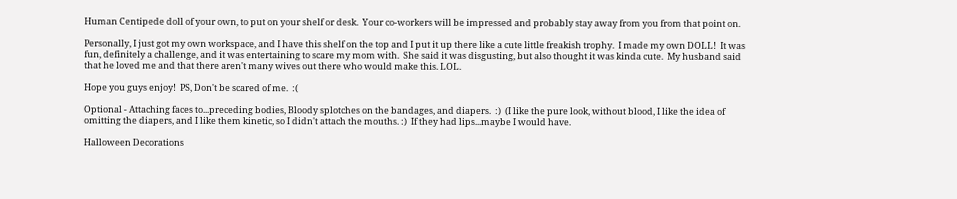Human Centipede doll of your own, to put on your shelf or desk.  Your co-workers will be impressed and probably stay away from you from that point on.

Personally, I just got my own workspace, and I have this shelf on the top and I put it up there like a cute little freakish trophy.  I made my own DOLL!  It was fun, definitely a challenge, and it was entertaining to scare my mom with.  She said it was disgusting, but also thought it was kinda cute.  My husband said that he loved me and that there aren't many wives out there who would make this. LOL.

Hope you guys enjoy!  PS, Don't be scared of me.  :(

Optional - Attaching faces to...preceding bodies, Bloody splotches on the bandages, and diapers.  :)  (I like the pure look, without blood, I like the idea of omitting the diapers, and I like them kinetic, so I didn't attach the mouths. :)  If they had lips...maybe I would have.

Halloween Decorations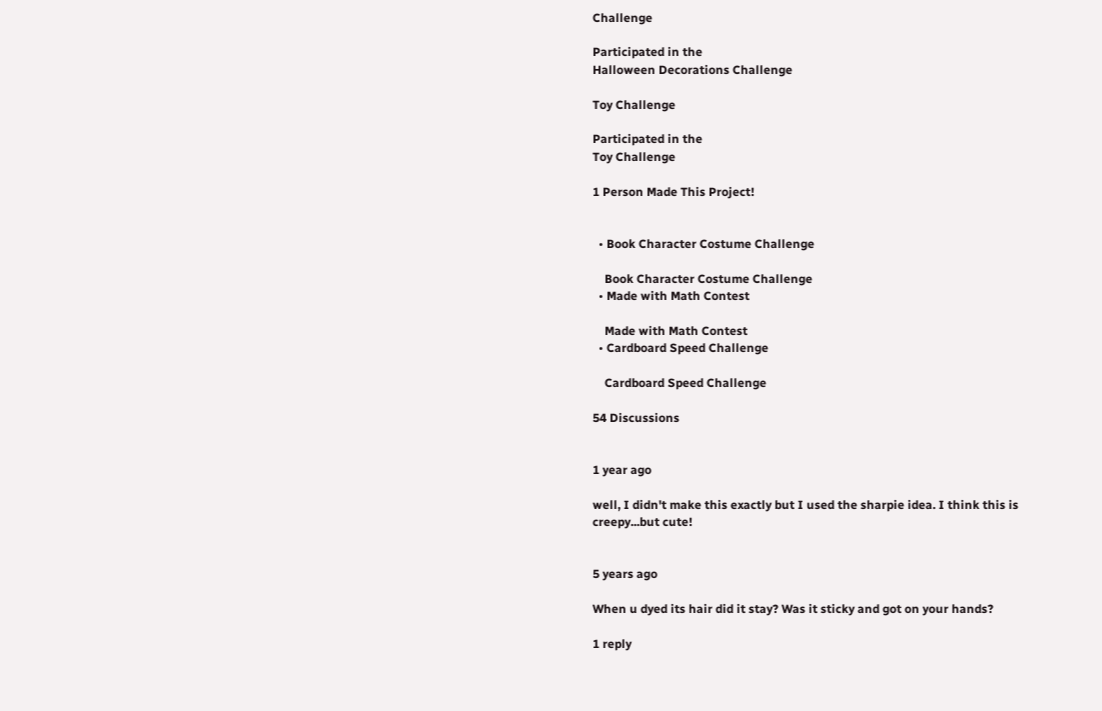Challenge

Participated in the
Halloween Decorations Challenge

Toy Challenge

Participated in the
Toy Challenge

1 Person Made This Project!


  • Book Character Costume Challenge

    Book Character Costume Challenge
  • Made with Math Contest

    Made with Math Contest
  • Cardboard Speed Challenge

    Cardboard Speed Challenge

54 Discussions


1 year ago

well, I didn't make this exactly but I used the sharpie idea. I think this is creepy...but cute!


5 years ago

When u dyed its hair did it stay? Was it sticky and got on your hands?

1 reply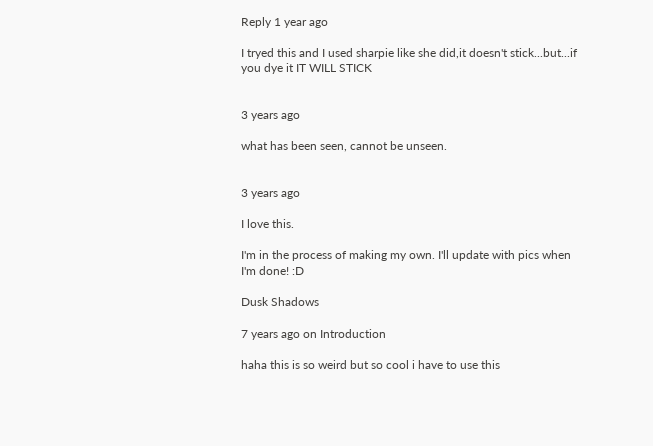Reply 1 year ago

I tryed this and I used sharpie like she did,it doesn't stick...but...if you dye it IT WILL STICK


3 years ago

what has been seen, cannot be unseen.


3 years ago

I love this.

I'm in the process of making my own. I'll update with pics when I'm done! :D

Dusk Shadows

7 years ago on Introduction

haha this is so weird but so cool i have to use this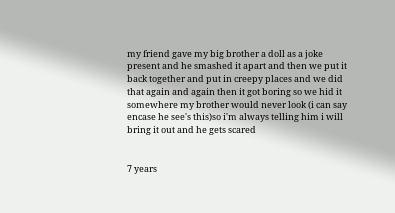my friend gave my big brother a doll as a joke present and he smashed it apart and then we put it back together and put in creepy places and we did that again and again then it got boring so we hid it somewhere my brother would never look (i can say encase he see's this)so i'm always telling him i will bring it out and he gets scared


7 years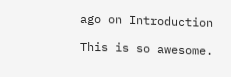ago on Introduction

This is so awesome.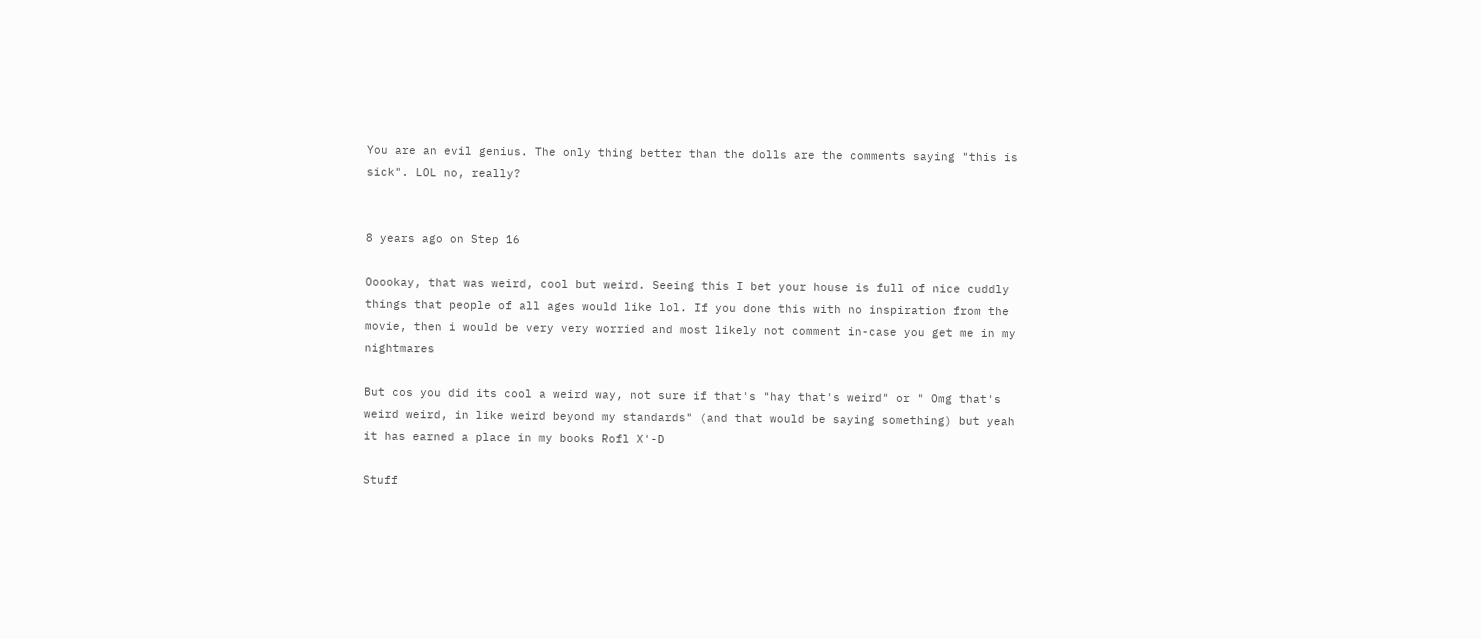You are an evil genius. The only thing better than the dolls are the comments saying "this is sick". LOL no, really?


8 years ago on Step 16

Ooookay, that was weird, cool but weird. Seeing this I bet your house is full of nice cuddly things that people of all ages would like lol. If you done this with no inspiration from the movie, then i would be very very worried and most likely not comment in-case you get me in my nightmares

But cos you did its cool a weird way, not sure if that's "hay that's weird" or " Omg that's weird weird, in like weird beyond my standards" (and that would be saying something) but yeah it has earned a place in my books Rofl X'-D

Stuff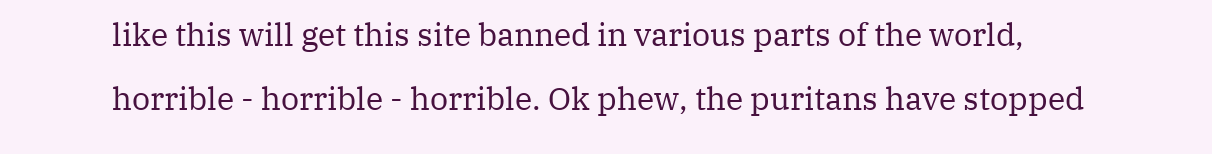like this will get this site banned in various parts of the world, horrible - horrible - horrible. Ok phew, the puritans have stopped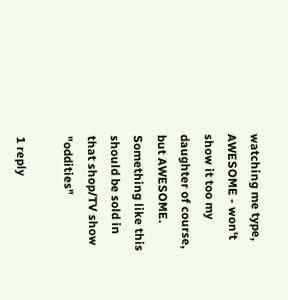watching me type, AWESOME - won't show it too my daughter of course, but AWESOME. Something like this should be sold in that shop/TV show "oddities"

1 reply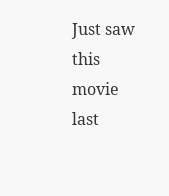Just saw this movie last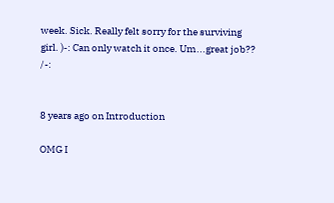week. Sick. Really felt sorry for the surviving girl. )-: Can only watch it once. Um...great job?? /-:


8 years ago on Introduction

OMG I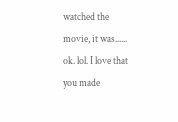watched the movie, it was...... ok. lol. I love that you made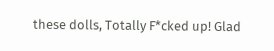these dolls, Totally F*cked up! Glad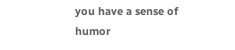you have a sense of humor